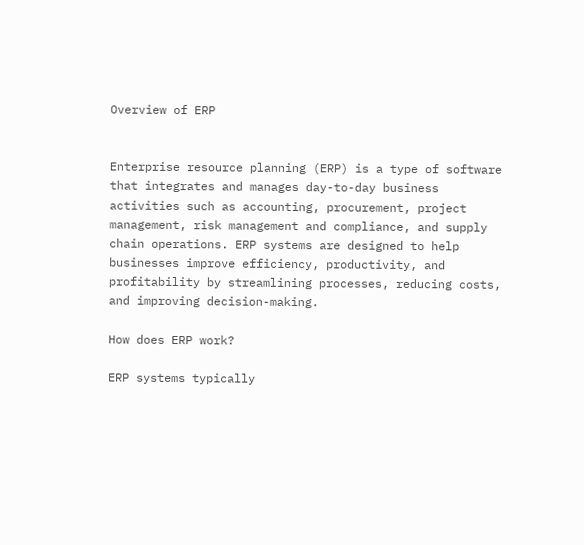Overview of ERP


Enterprise resource planning (ERP) is a type of software that integrates and manages day-to-day business activities such as accounting, procurement, project management, risk management and compliance, and supply chain operations. ERP systems are designed to help businesses improve efficiency, productivity, and profitability by streamlining processes, reducing costs, and improving decision-making.

How does ERP work?

ERP systems typically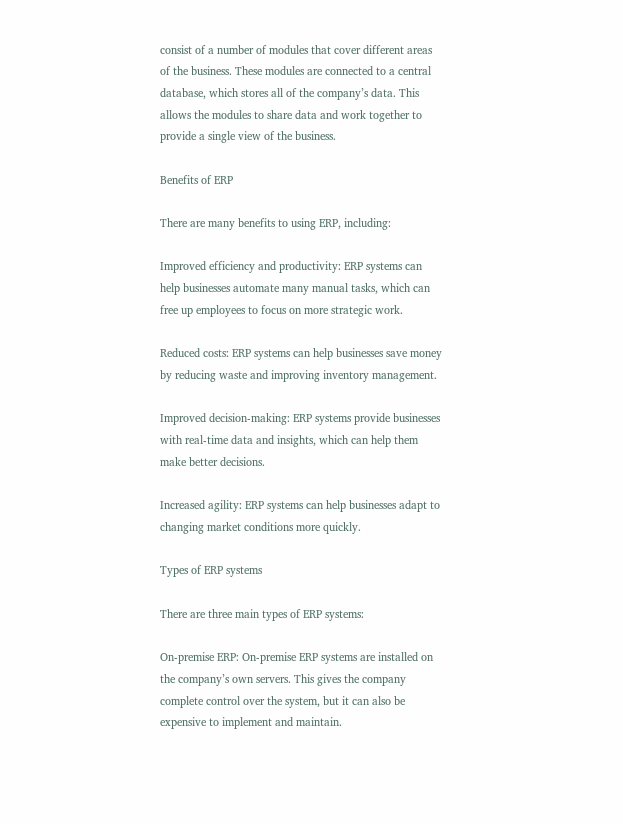consist of a number of modules that cover different areas of the business. These modules are connected to a central database, which stores all of the company’s data. This allows the modules to share data and work together to provide a single view of the business.

Benefits of ERP

There are many benefits to using ERP, including:

Improved efficiency and productivity: ERP systems can help businesses automate many manual tasks, which can free up employees to focus on more strategic work.

Reduced costs: ERP systems can help businesses save money by reducing waste and improving inventory management.

Improved decision-making: ERP systems provide businesses with real-time data and insights, which can help them make better decisions.

Increased agility: ERP systems can help businesses adapt to changing market conditions more quickly.

Types of ERP systems

There are three main types of ERP systems:

On-premise ERP: On-premise ERP systems are installed on the company’s own servers. This gives the company complete control over the system, but it can also be expensive to implement and maintain.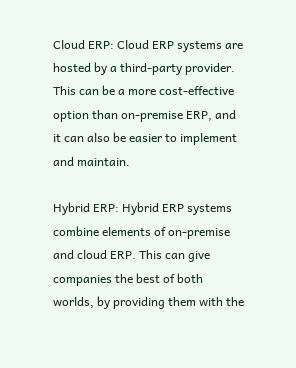Cloud ERP: Cloud ERP systems are hosted by a third-party provider. This can be a more cost-effective option than on-premise ERP, and it can also be easier to implement and maintain.

Hybrid ERP: Hybrid ERP systems combine elements of on-premise and cloud ERP. This can give companies the best of both worlds, by providing them with the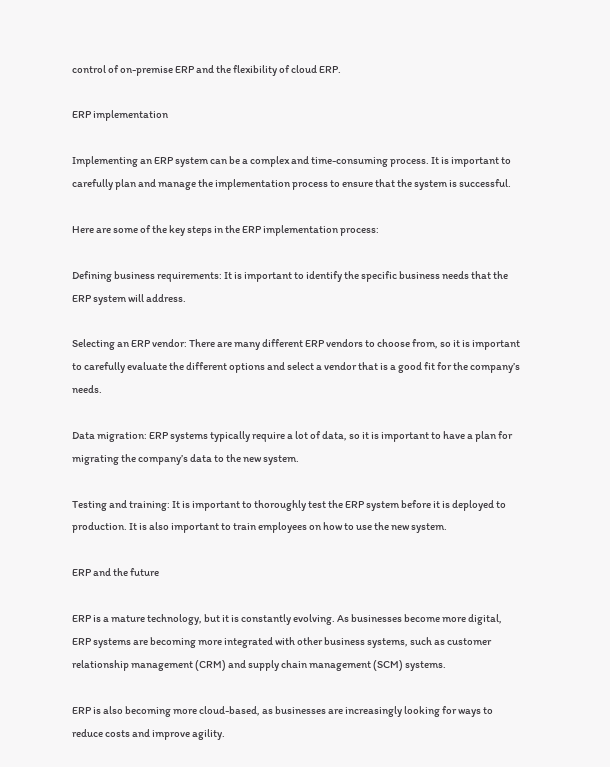control of on-premise ERP and the flexibility of cloud ERP.

ERP implementation

Implementing an ERP system can be a complex and time-consuming process. It is important to carefully plan and manage the implementation process to ensure that the system is successful.

Here are some of the key steps in the ERP implementation process:

Defining business requirements: It is important to identify the specific business needs that the ERP system will address.

Selecting an ERP vendor: There are many different ERP vendors to choose from, so it is important to carefully evaluate the different options and select a vendor that is a good fit for the company’s needs.

Data migration: ERP systems typically require a lot of data, so it is important to have a plan for migrating the company’s data to the new system.

Testing and training: It is important to thoroughly test the ERP system before it is deployed to production. It is also important to train employees on how to use the new system.

ERP and the future

ERP is a mature technology, but it is constantly evolving. As businesses become more digital, ERP systems are becoming more integrated with other business systems, such as customer relationship management (CRM) and supply chain management (SCM) systems.

ERP is also becoming more cloud-based, as businesses are increasingly looking for ways to reduce costs and improve agility.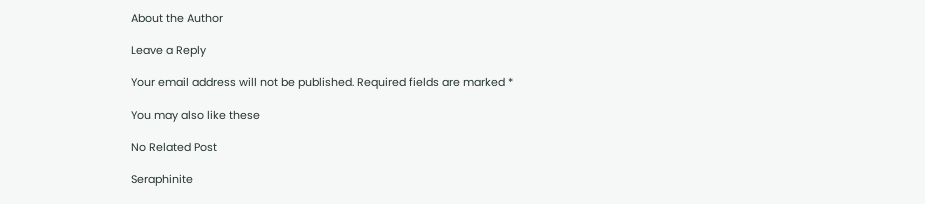About the Author

Leave a Reply

Your email address will not be published. Required fields are marked *

You may also like these

No Related Post

Seraphinite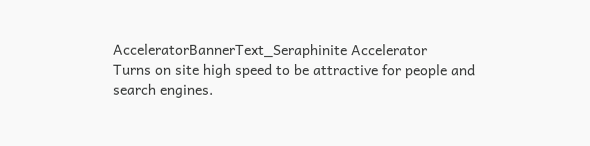AcceleratorBannerText_Seraphinite Accelerator
Turns on site high speed to be attractive for people and search engines.